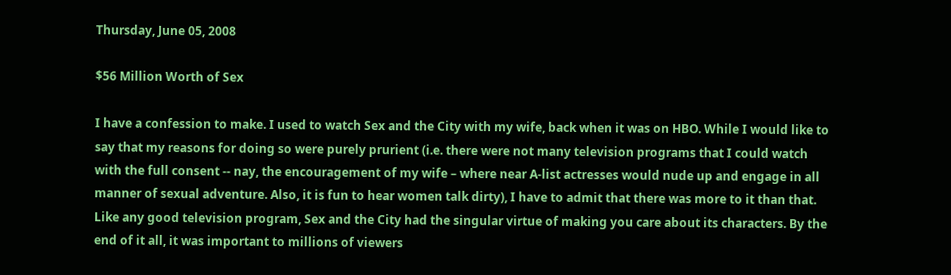Thursday, June 05, 2008

$56 Million Worth of Sex

I have a confession to make. I used to watch Sex and the City with my wife, back when it was on HBO. While I would like to say that my reasons for doing so were purely prurient (i.e. there were not many television programs that I could watch with the full consent -- nay, the encouragement of my wife – where near A-list actresses would nude up and engage in all manner of sexual adventure. Also, it is fun to hear women talk dirty), I have to admit that there was more to it than that. Like any good television program, Sex and the City had the singular virtue of making you care about its characters. By the end of it all, it was important to millions of viewers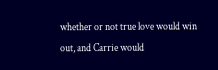whether or not true love would win out, and Carrie would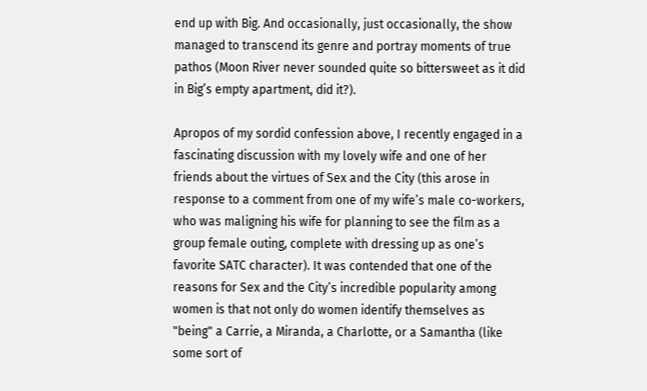end up with Big. And occasionally, just occasionally, the show managed to transcend its genre and portray moments of true pathos (Moon River never sounded quite so bittersweet as it did in Big’s empty apartment, did it?).

Apropos of my sordid confession above, I recently engaged in a fascinating discussion with my lovely wife and one of her friends about the virtues of Sex and the City (this arose in response to a comment from one of my wife’s male co-workers, who was maligning his wife for planning to see the film as a group female outing, complete with dressing up as one’s favorite SATC character). It was contended that one of the reasons for Sex and the City’s incredible popularity among women is that not only do women identify themselves as "being" a Carrie, a Miranda, a Charlotte, or a Samantha (like some sort of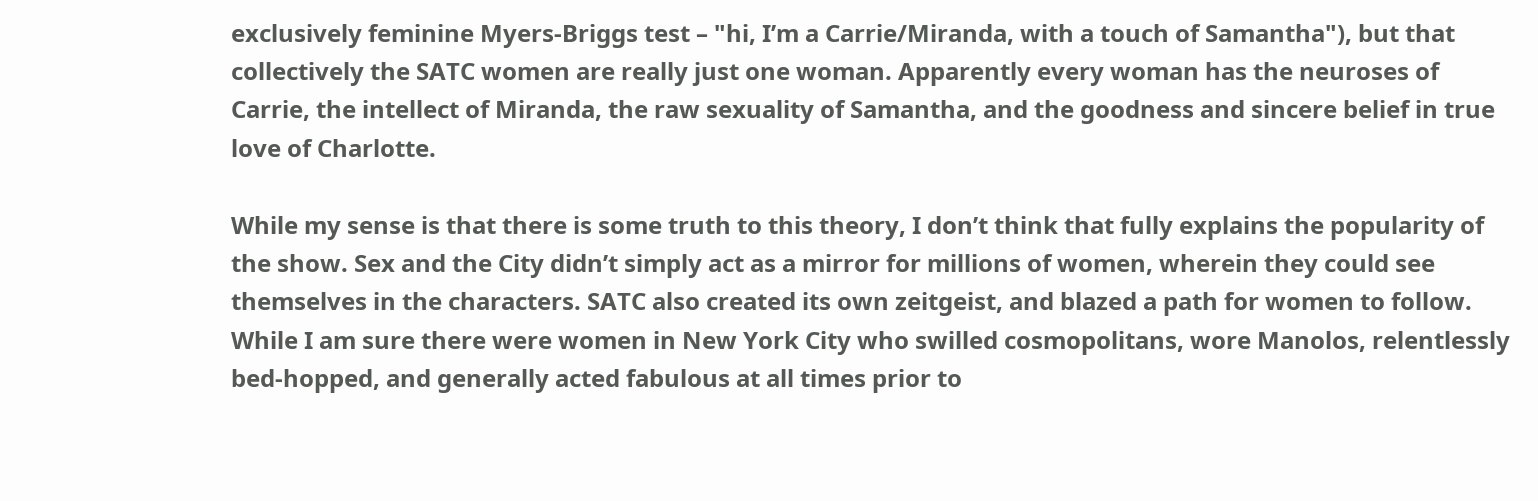exclusively feminine Myers-Briggs test – "hi, I’m a Carrie/Miranda, with a touch of Samantha"), but that collectively the SATC women are really just one woman. Apparently every woman has the neuroses of Carrie, the intellect of Miranda, the raw sexuality of Samantha, and the goodness and sincere belief in true love of Charlotte.

While my sense is that there is some truth to this theory, I don’t think that fully explains the popularity of the show. Sex and the City didn’t simply act as a mirror for millions of women, wherein they could see themselves in the characters. SATC also created its own zeitgeist, and blazed a path for women to follow. While I am sure there were women in New York City who swilled cosmopolitans, wore Manolos, relentlessly bed-hopped, and generally acted fabulous at all times prior to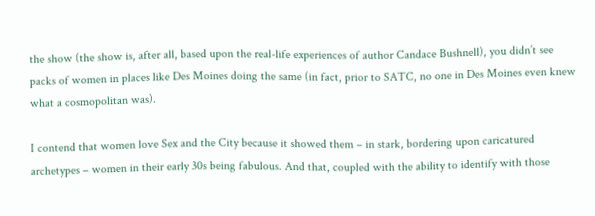the show (the show is, after all, based upon the real-life experiences of author Candace Bushnell), you didn’t see packs of women in places like Des Moines doing the same (in fact, prior to SATC, no one in Des Moines even knew what a cosmopolitan was).

I contend that women love Sex and the City because it showed them – in stark, bordering upon caricatured archetypes – women in their early 30s being fabulous. And that, coupled with the ability to identify with those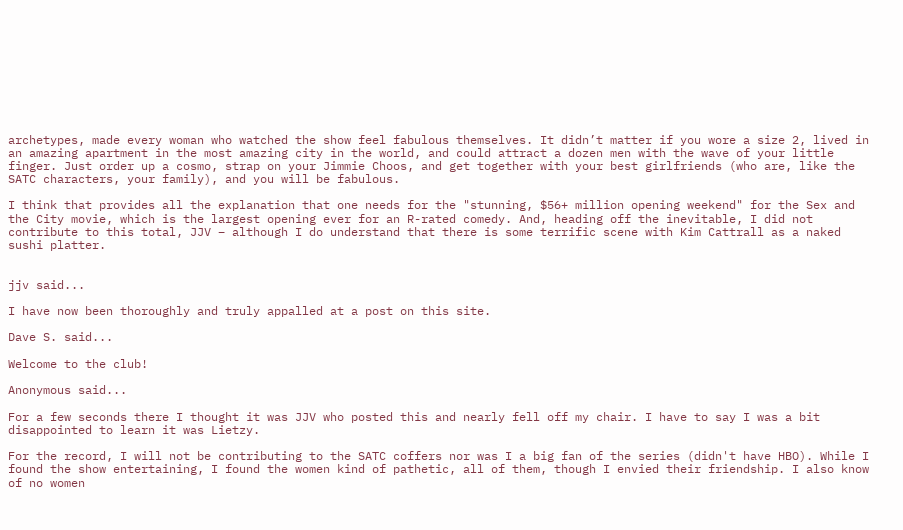archetypes, made every woman who watched the show feel fabulous themselves. It didn’t matter if you wore a size 2, lived in an amazing apartment in the most amazing city in the world, and could attract a dozen men with the wave of your little finger. Just order up a cosmo, strap on your Jimmie Choos, and get together with your best girlfriends (who are, like the SATC characters, your family), and you will be fabulous.

I think that provides all the explanation that one needs for the "stunning, $56+ million opening weekend" for the Sex and the City movie, which is the largest opening ever for an R-rated comedy. And, heading off the inevitable, I did not contribute to this total, JJV – although I do understand that there is some terrific scene with Kim Cattrall as a naked sushi platter.


jjv said...

I have now been thoroughly and truly appalled at a post on this site.

Dave S. said...

Welcome to the club!

Anonymous said...

For a few seconds there I thought it was JJV who posted this and nearly fell off my chair. I have to say I was a bit disappointed to learn it was Lietzy.

For the record, I will not be contributing to the SATC coffers nor was I a big fan of the series (didn't have HBO). While I found the show entertaining, I found the women kind of pathetic, all of them, though I envied their friendship. I also know of no women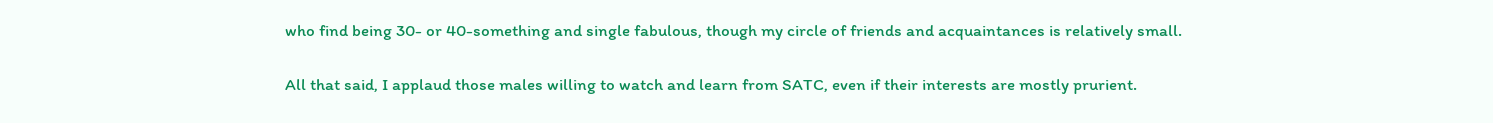who find being 30- or 40-something and single fabulous, though my circle of friends and acquaintances is relatively small.

All that said, I applaud those males willing to watch and learn from SATC, even if their interests are mostly prurient.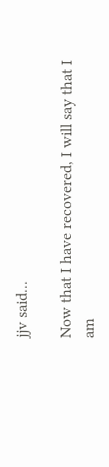jjv said...

Now that I have recovered, I will say that I am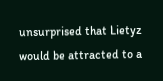unsurprised that Lietyz would be attracted to a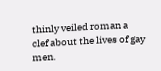thinly veiled roman a clef about the lives of gay men.